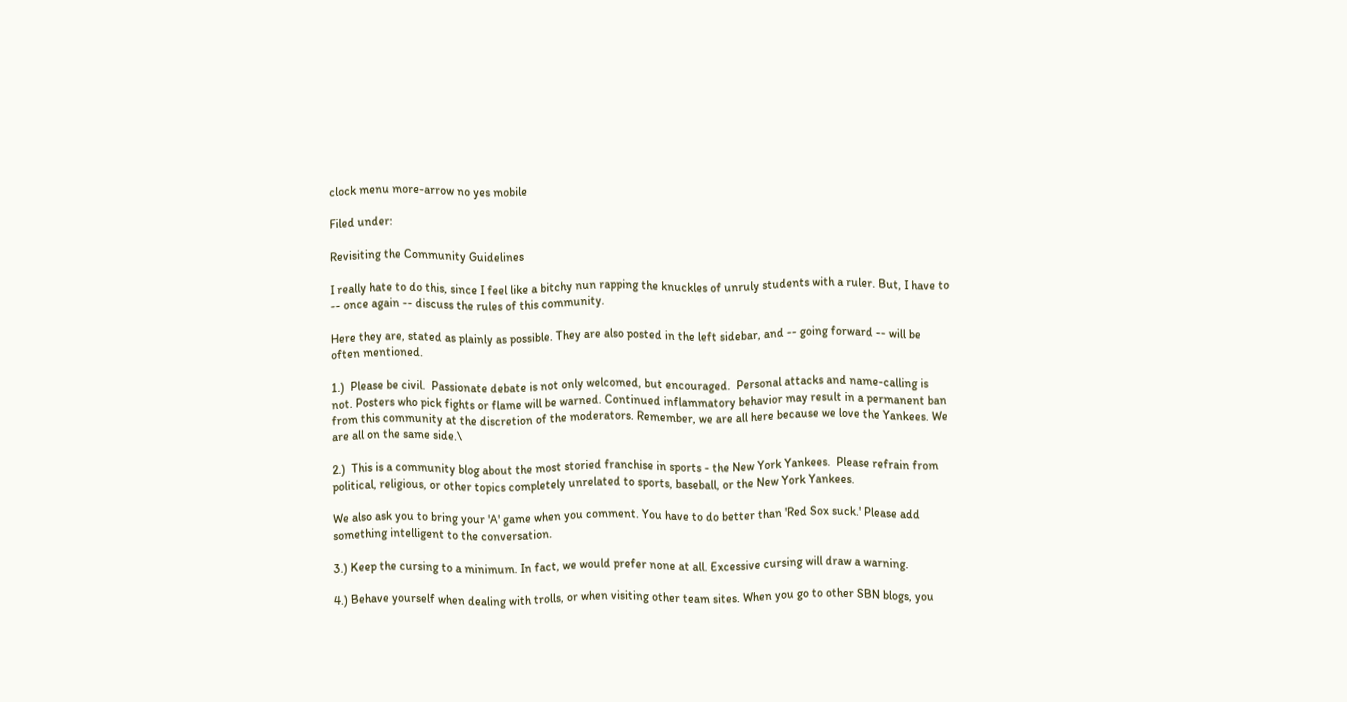clock menu more-arrow no yes mobile

Filed under:

Revisiting the Community Guidelines

I really hate to do this, since I feel like a bitchy nun rapping the knuckles of unruly students with a ruler. But, I have to -- once again -- discuss the rules of this community.

Here they are, stated as plainly as possible. They are also posted in the left sidebar, and -- going forward -- will be often mentioned.

1.)  Please be civil.  Passionate debate is not only welcomed, but encouraged.  Personal attacks and name-calling is not. Posters who pick fights or flame will be warned. Continued inflammatory behavior may result in a permanent ban from this community at the discretion of the moderators. Remember, we are all here because we love the Yankees. We are all on the same side.\

2.)  This is a community blog about the most storied franchise in sports - the New York Yankees.  Please refrain from political, religious, or other topics completely unrelated to sports, baseball, or the New York Yankees.

We also ask you to bring your 'A' game when you comment. You have to do better than 'Red Sox suck.' Please add something intelligent to the conversation.

3.) Keep the cursing to a minimum. In fact, we would prefer none at all. Excessive cursing will draw a warning.

4.) Behave yourself when dealing with trolls, or when visiting other team sites. When you go to other SBN blogs, you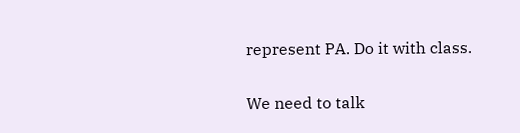represent PA. Do it with class.

We need to talk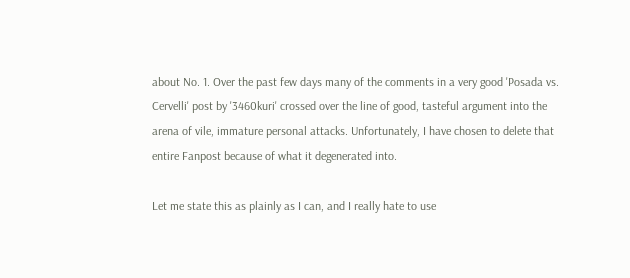about No. 1. Over the past few days many of the comments in a very good 'Posada vs. Cervelli' post by '3460kuri' crossed over the line of good, tasteful argument into the arena of vile, immature personal attacks. Unfortunately, I have chosen to delete that entire Fanpost because of what it degenerated into.

Let me state this as plainly as I can, and I really hate to use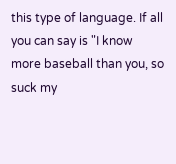this type of language. If all you can say is "I know more baseball than you, so suck my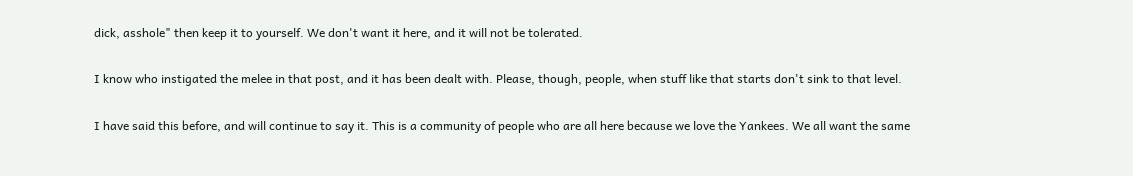dick, asshole" then keep it to yourself. We don't want it here, and it will not be tolerated.

I know who instigated the melee in that post, and it has been dealt with. Please, though, people, when stuff like that starts don't sink to that level.

I have said this before, and will continue to say it. This is a community of people who are all here because we love the Yankees. We all want the same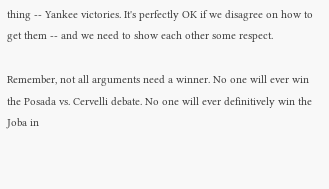thing -- Yankee victories. It's perfectly OK if we disagree on how to get them -- and we need to show each other some respect.

Remember, not all arguments need a winner. No one will ever win the Posada vs. Cervelli debate. No one will ever definitively win the Joba in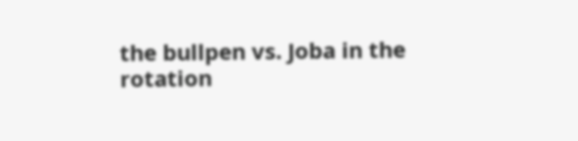the bullpen vs. Joba in the rotation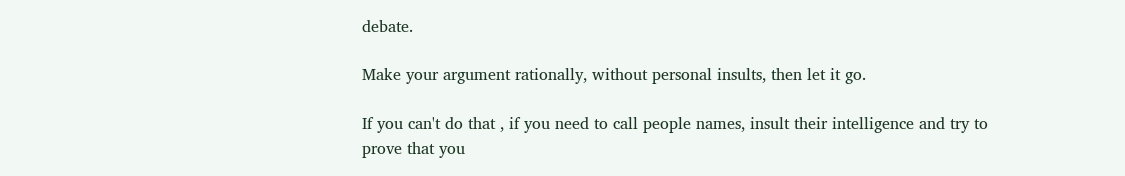debate.

Make your argument rationally, without personal insults, then let it go.

If you can't do that , if you need to call people names, insult their intelligence and try to prove that you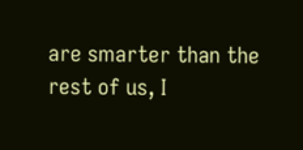are smarter than the rest of us, I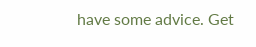have some advice. Get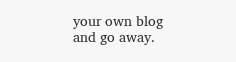your own blog and go away.